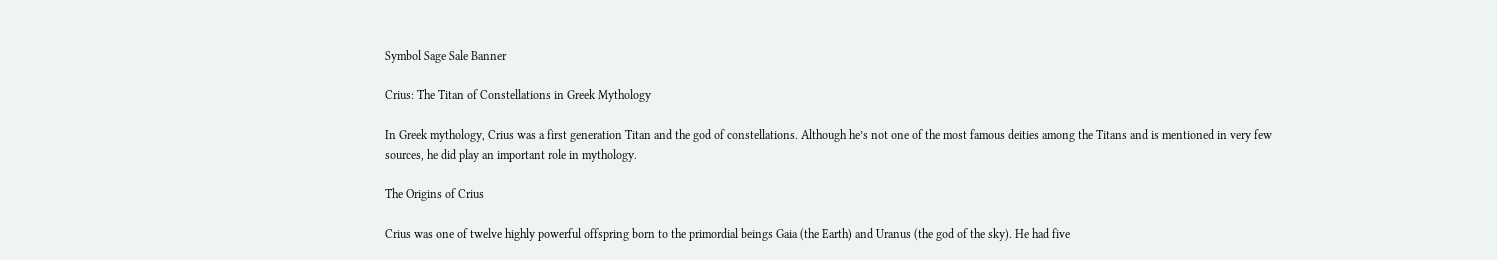Symbol Sage Sale Banner

Crius: The Titan of Constellations in Greek Mythology

In Greek mythology, Crius was a first generation Titan and the god of constellations. Although he’s not one of the most famous deities among the Titans and is mentioned in very few sources, he did play an important role in mythology.

The Origins of Crius

Crius was one of twelve highly powerful offspring born to the primordial beings Gaia (the Earth) and Uranus (the god of the sky). He had five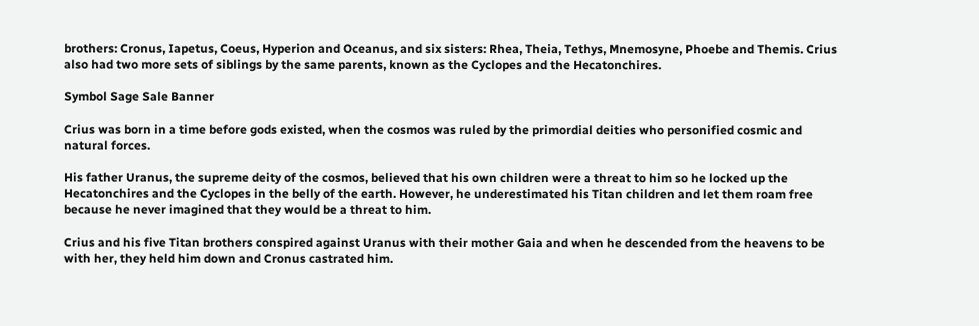brothers: Cronus, Iapetus, Coeus, Hyperion and Oceanus, and six sisters: Rhea, Theia, Tethys, Mnemosyne, Phoebe and Themis. Crius also had two more sets of siblings by the same parents, known as the Cyclopes and the Hecatonchires.

Symbol Sage Sale Banner

Crius was born in a time before gods existed, when the cosmos was ruled by the primordial deities who personified cosmic and natural forces.

His father Uranus, the supreme deity of the cosmos, believed that his own children were a threat to him so he locked up the Hecatonchires and the Cyclopes in the belly of the earth. However, he underestimated his Titan children and let them roam free because he never imagined that they would be a threat to him.

Crius and his five Titan brothers conspired against Uranus with their mother Gaia and when he descended from the heavens to be with her, they held him down and Cronus castrated him.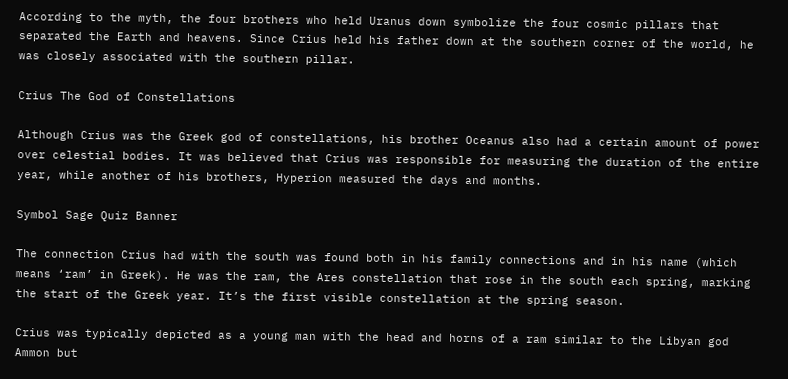According to the myth, the four brothers who held Uranus down symbolize the four cosmic pillars that separated the Earth and heavens. Since Crius held his father down at the southern corner of the world, he was closely associated with the southern pillar.

Crius The God of Constellations

Although Crius was the Greek god of constellations, his brother Oceanus also had a certain amount of power over celestial bodies. It was believed that Crius was responsible for measuring the duration of the entire year, while another of his brothers, Hyperion measured the days and months.

Symbol Sage Quiz Banner

The connection Crius had with the south was found both in his family connections and in his name (which means ‘ram’ in Greek). He was the ram, the Ares constellation that rose in the south each spring, marking the start of the Greek year. It’s the first visible constellation at the spring season.

Crius was typically depicted as a young man with the head and horns of a ram similar to the Libyan god Ammon but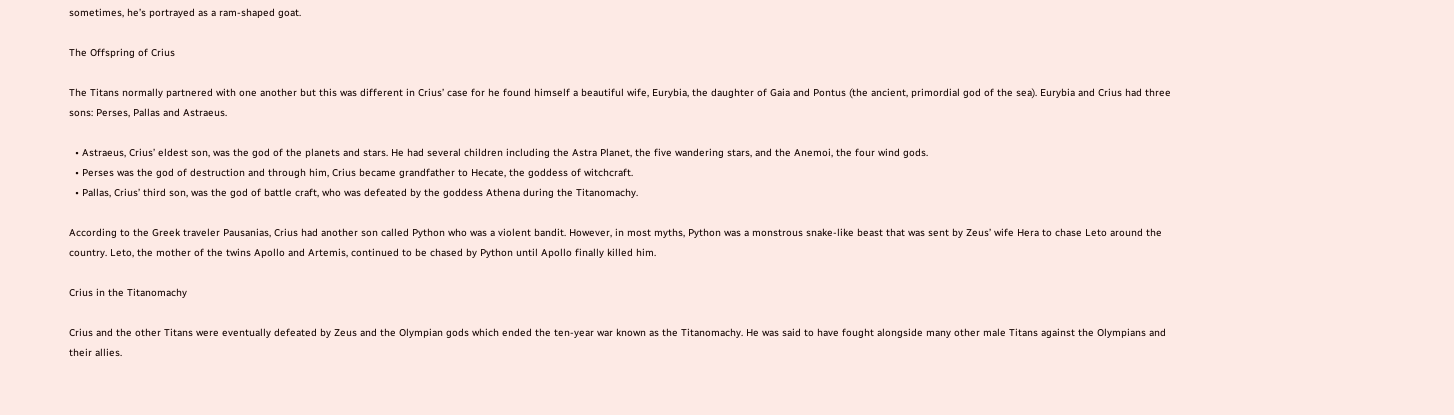sometimes, he’s portrayed as a ram-shaped goat.

The Offspring of Crius

The Titans normally partnered with one another but this was different in Crius’ case for he found himself a beautiful wife, Eurybia, the daughter of Gaia and Pontus (the ancient, primordial god of the sea). Eurybia and Crius had three sons: Perses, Pallas and Astraeus.

  • Astraeus, Crius’ eldest son, was the god of the planets and stars. He had several children including the Astra Planet, the five wandering stars, and the Anemoi, the four wind gods.
  • Perses was the god of destruction and through him, Crius became grandfather to Hecate, the goddess of witchcraft.
  • Pallas, Crius’ third son, was the god of battle craft, who was defeated by the goddess Athena during the Titanomachy.

According to the Greek traveler Pausanias, Crius had another son called Python who was a violent bandit. However, in most myths, Python was a monstrous snake-like beast that was sent by Zeus’ wife Hera to chase Leto around the country. Leto, the mother of the twins Apollo and Artemis, continued to be chased by Python until Apollo finally killed him.

Crius in the Titanomachy

Crius and the other Titans were eventually defeated by Zeus and the Olympian gods which ended the ten-year war known as the Titanomachy. He was said to have fought alongside many other male Titans against the Olympians and their allies.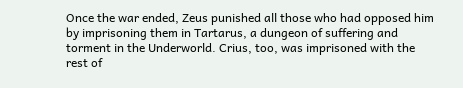Once the war ended, Zeus punished all those who had opposed him by imprisoning them in Tartarus, a dungeon of suffering and torment in the Underworld. Crius, too, was imprisoned with the rest of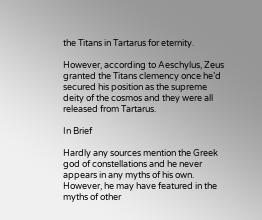the Titans in Tartarus for eternity.

However, according to Aeschylus, Zeus granted the Titans clemency once he’d secured his position as the supreme deity of the cosmos and they were all released from Tartarus.

In Brief

Hardly any sources mention the Greek god of constellations and he never appears in any myths of his own. However, he may have featured in the myths of other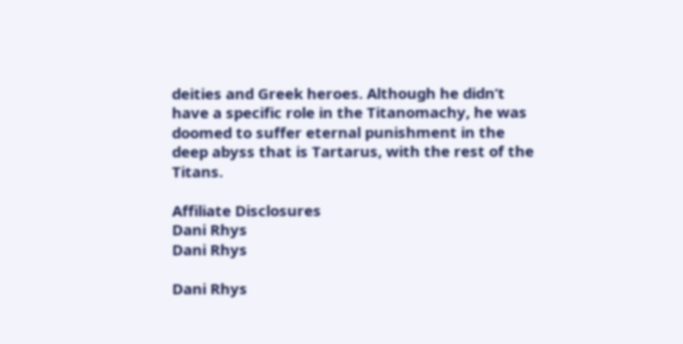deities and Greek heroes. Although he didn’t have a specific role in the Titanomachy, he was doomed to suffer eternal punishment in the deep abyss that is Tartarus, with the rest of the Titans.

Affiliate Disclosures
Dani Rhys
Dani Rhys

Dani Rhys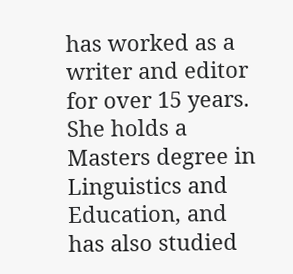has worked as a writer and editor for over 15 years. She holds a Masters degree in Linguistics and Education, and has also studied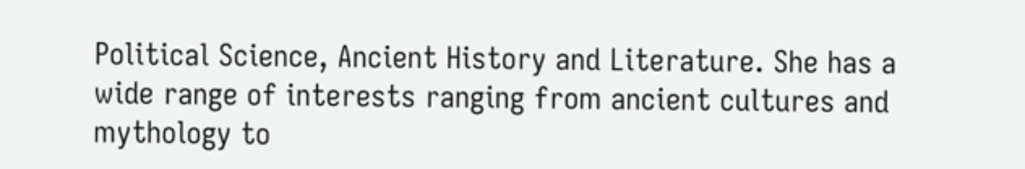Political Science, Ancient History and Literature. She has a wide range of interests ranging from ancient cultures and mythology to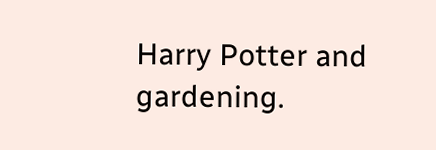Harry Potter and gardening.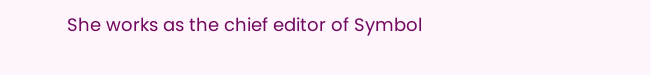She works as the chief editor of Symbol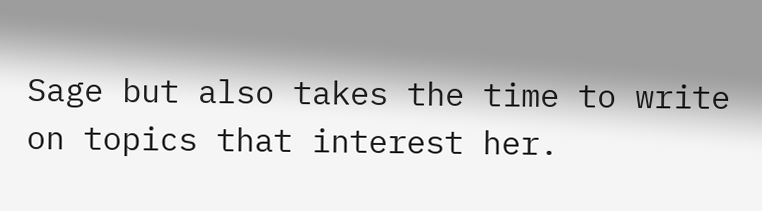Sage but also takes the time to write on topics that interest her.